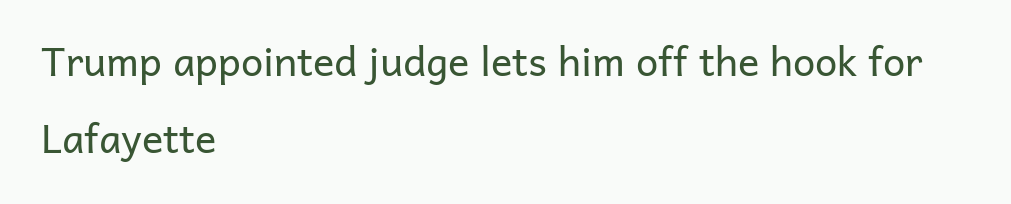Trump appointed judge lets him off the hook for Lafayette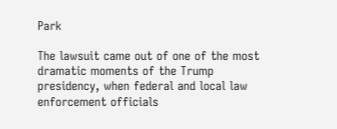Park

The lawsuit came out of one of the most dramatic moments of the Trump presidency, when federal and local law enforcement officials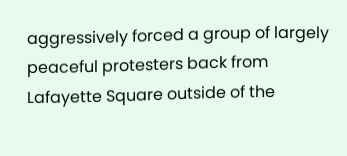aggressively forced a group of largely peaceful protesters back from Lafayette Square outside of the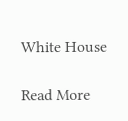White House

Read More